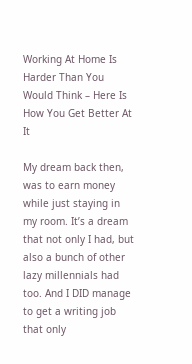Working At Home Is Harder Than You Would Think – Here Is How You Get Better At It

My dream back then, was to earn money while just staying in my room. It’s a dream that not only I had, but also a bunch of other lazy millennials had too. And I DID manage to get a writing job that only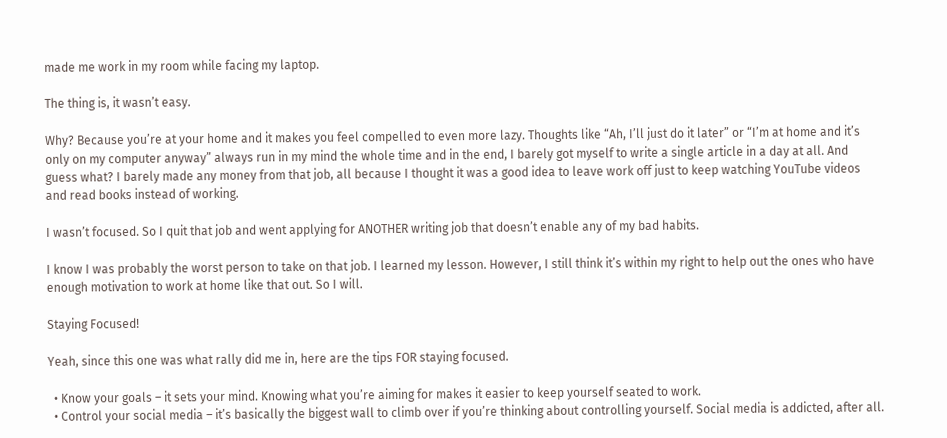made me work in my room while facing my laptop.

The thing is, it wasn’t easy.

Why? Because you’re at your home and it makes you feel compelled to even more lazy. Thoughts like “Ah, I’ll just do it later” or “I’m at home and it’s only on my computer anyway” always run in my mind the whole time and in the end, I barely got myself to write a single article in a day at all. And guess what? I barely made any money from that job, all because I thought it was a good idea to leave work off just to keep watching YouTube videos and read books instead of working.

I wasn’t focused. So I quit that job and went applying for ANOTHER writing job that doesn’t enable any of my bad habits.

I know I was probably the worst person to take on that job. I learned my lesson. However, I still think it’s within my right to help out the ones who have enough motivation to work at home like that out. So I will.

Staying Focused!

Yeah, since this one was what rally did me in, here are the tips FOR staying focused.

  • Know your goals – it sets your mind. Knowing what you’re aiming for makes it easier to keep yourself seated to work.
  • Control your social media – it’s basically the biggest wall to climb over if you’re thinking about controlling yourself. Social media is addicted, after all.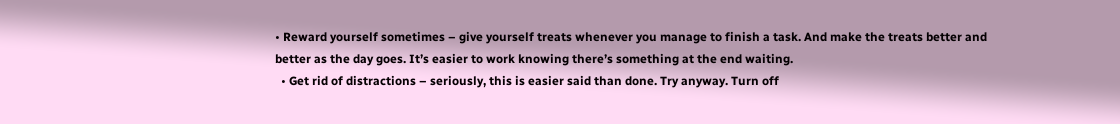• Reward yourself sometimes – give yourself treats whenever you manage to finish a task. And make the treats better and better as the day goes. It’s easier to work knowing there’s something at the end waiting.
  • Get rid of distractions – seriously, this is easier said than done. Try anyway. Turn off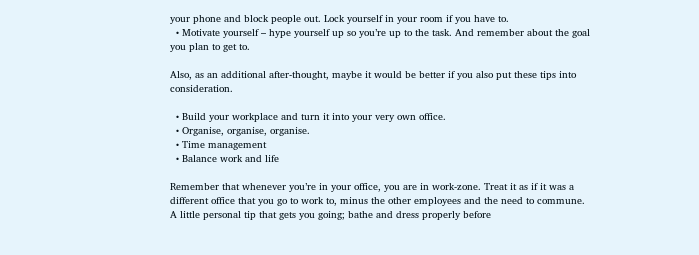your phone and block people out. Lock yourself in your room if you have to.
  • Motivate yourself – hype yourself up so you’re up to the task. And remember about the goal you plan to get to.

Also, as an additional after-thought, maybe it would be better if you also put these tips into consideration.

  • Build your workplace and turn it into your very own office.
  • Organise, organise, organise.
  • Time management
  • Balance work and life

Remember that whenever you’re in your office, you are in work-zone. Treat it as if it was a different office that you go to work to, minus the other employees and the need to commune. A little personal tip that gets you going; bathe and dress properly before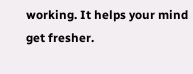working. It helps your mind get fresher.